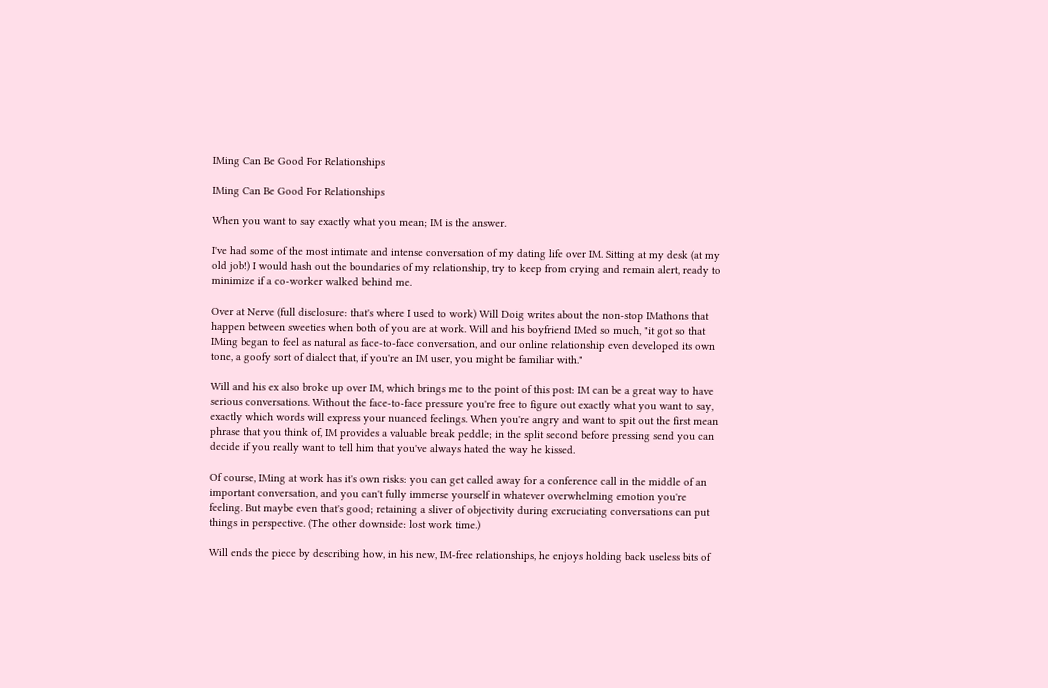IMing Can Be Good For Relationships

IMing Can Be Good For Relationships

When you want to say exactly what you mean; IM is the answer.

I've had some of the most intimate and intense conversation of my dating life over IM. Sitting at my desk (at my old job!) I would hash out the boundaries of my relationship, try to keep from crying and remain alert, ready to minimize if a co-worker walked behind me.

Over at Nerve (full disclosure: that's where I used to work) Will Doig writes about the non-stop IMathons that happen between sweeties when both of you are at work. Will and his boyfriend IMed so much, "it got so that IMing began to feel as natural as face-to-face conversation, and our online relationship even developed its own tone, a goofy sort of dialect that, if you're an IM user, you might be familiar with."

Will and his ex also broke up over IM, which brings me to the point of this post: IM can be a great way to have serious conversations. Without the face-to-face pressure you're free to figure out exactly what you want to say, exactly which words will express your nuanced feelings. When you're angry and want to spit out the first mean phrase that you think of, IM provides a valuable break peddle; in the split second before pressing send you can decide if you really want to tell him that you've always hated the way he kissed.

Of course, IMing at work has it's own risks: you can get called away for a conference call in the middle of an important conversation, and you can't fully immerse yourself in whatever overwhelming emotion you're feeling. But maybe even that's good; retaining a sliver of objectivity during excruciating conversations can put things in perspective. (The other downside: lost work time.)

Will ends the piece by describing how, in his new, IM-free relationships, he enjoys holding back useless bits of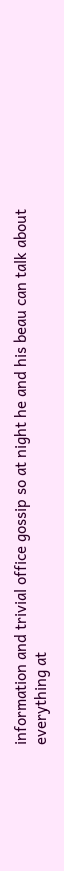information and trivial office gossip so at night he and his beau can talk about everything at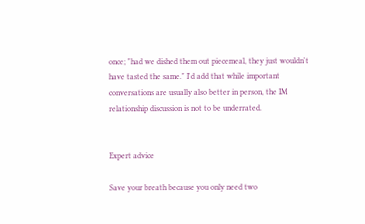once; "had we dished them out piecemeal, they just wouldn't have tasted the same." I'd add that while important conversations are usually also better in person, the IM relationship discussion is not to be underrated.


Expert advice

Save your breath because you only need two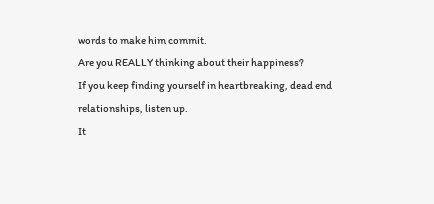words to make him commit.
Are you REALLY thinking about their happiness?
If you keep finding yourself in heartbreaking, dead end relationships, listen up.
It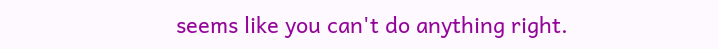seems like you can't do anything right.